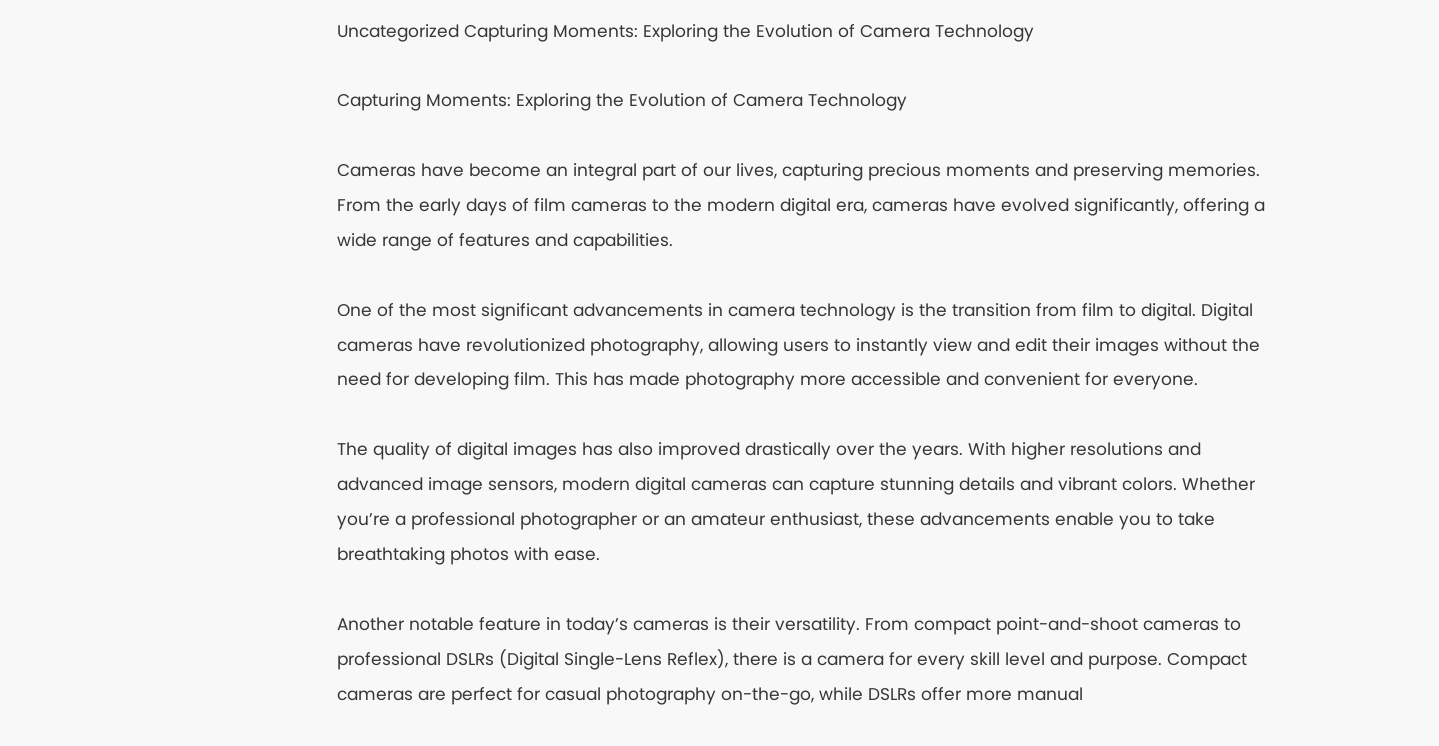Uncategorized Capturing Moments: Exploring the Evolution of Camera Technology

Capturing Moments: Exploring the Evolution of Camera Technology

Cameras have become an integral part of our lives, capturing precious moments and preserving memories. From the early days of film cameras to the modern digital era, cameras have evolved significantly, offering a wide range of features and capabilities.

One of the most significant advancements in camera technology is the transition from film to digital. Digital cameras have revolutionized photography, allowing users to instantly view and edit their images without the need for developing film. This has made photography more accessible and convenient for everyone.

The quality of digital images has also improved drastically over the years. With higher resolutions and advanced image sensors, modern digital cameras can capture stunning details and vibrant colors. Whether you’re a professional photographer or an amateur enthusiast, these advancements enable you to take breathtaking photos with ease.

Another notable feature in today’s cameras is their versatility. From compact point-and-shoot cameras to professional DSLRs (Digital Single-Lens Reflex), there is a camera for every skill level and purpose. Compact cameras are perfect for casual photography on-the-go, while DSLRs offer more manual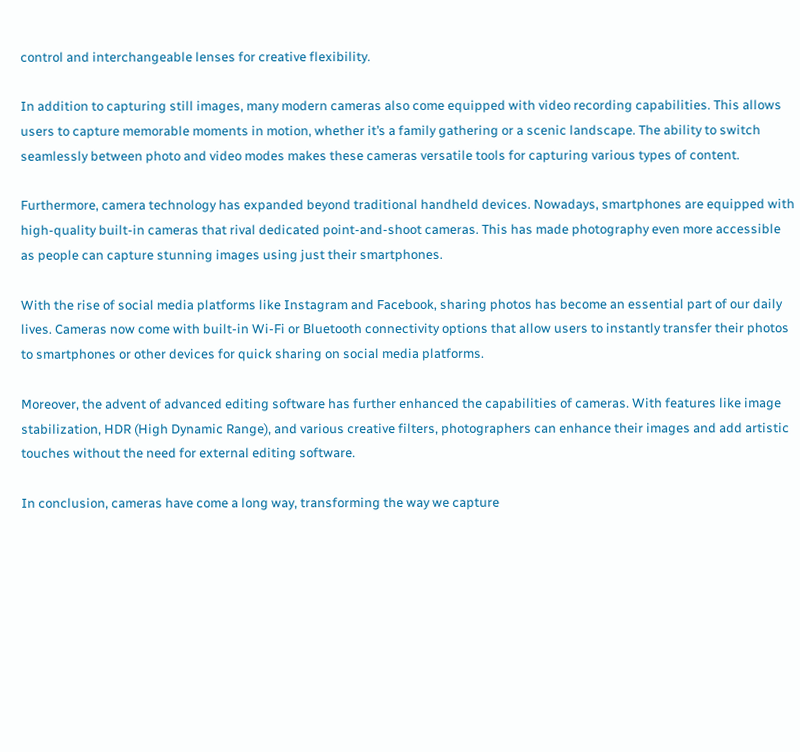control and interchangeable lenses for creative flexibility.

In addition to capturing still images, many modern cameras also come equipped with video recording capabilities. This allows users to capture memorable moments in motion, whether it’s a family gathering or a scenic landscape. The ability to switch seamlessly between photo and video modes makes these cameras versatile tools for capturing various types of content.

Furthermore, camera technology has expanded beyond traditional handheld devices. Nowadays, smartphones are equipped with high-quality built-in cameras that rival dedicated point-and-shoot cameras. This has made photography even more accessible as people can capture stunning images using just their smartphones.

With the rise of social media platforms like Instagram and Facebook, sharing photos has become an essential part of our daily lives. Cameras now come with built-in Wi-Fi or Bluetooth connectivity options that allow users to instantly transfer their photos to smartphones or other devices for quick sharing on social media platforms.

Moreover, the advent of advanced editing software has further enhanced the capabilities of cameras. With features like image stabilization, HDR (High Dynamic Range), and various creative filters, photographers can enhance their images and add artistic touches without the need for external editing software.

In conclusion, cameras have come a long way, transforming the way we capture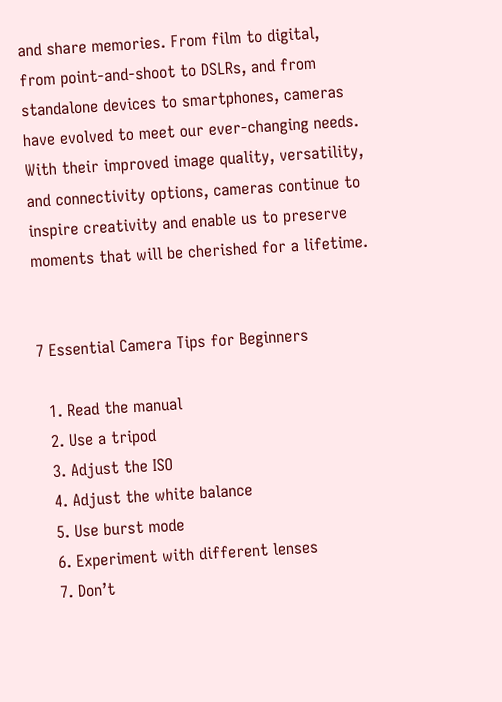and share memories. From film to digital, from point-and-shoot to DSLRs, and from standalone devices to smartphones, cameras have evolved to meet our ever-changing needs. With their improved image quality, versatility, and connectivity options, cameras continue to inspire creativity and enable us to preserve moments that will be cherished for a lifetime.


7 Essential Camera Tips for Beginners

  1. Read the manual
  2. Use a tripod
  3. Adjust the ISO
  4. Adjust the white balance
  5. Use burst mode
  6. Experiment with different lenses
  7. Don’t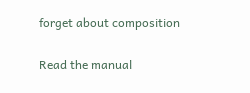forget about composition

Read the manual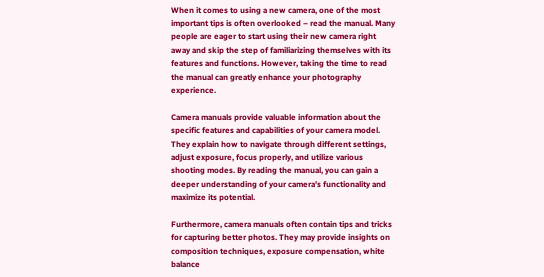When it comes to using a new camera, one of the most important tips is often overlooked – read the manual. Many people are eager to start using their new camera right away and skip the step of familiarizing themselves with its features and functions. However, taking the time to read the manual can greatly enhance your photography experience.

Camera manuals provide valuable information about the specific features and capabilities of your camera model. They explain how to navigate through different settings, adjust exposure, focus properly, and utilize various shooting modes. By reading the manual, you can gain a deeper understanding of your camera’s functionality and maximize its potential.

Furthermore, camera manuals often contain tips and tricks for capturing better photos. They may provide insights on composition techniques, exposure compensation, white balance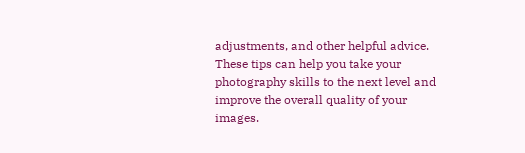adjustments, and other helpful advice. These tips can help you take your photography skills to the next level and improve the overall quality of your images.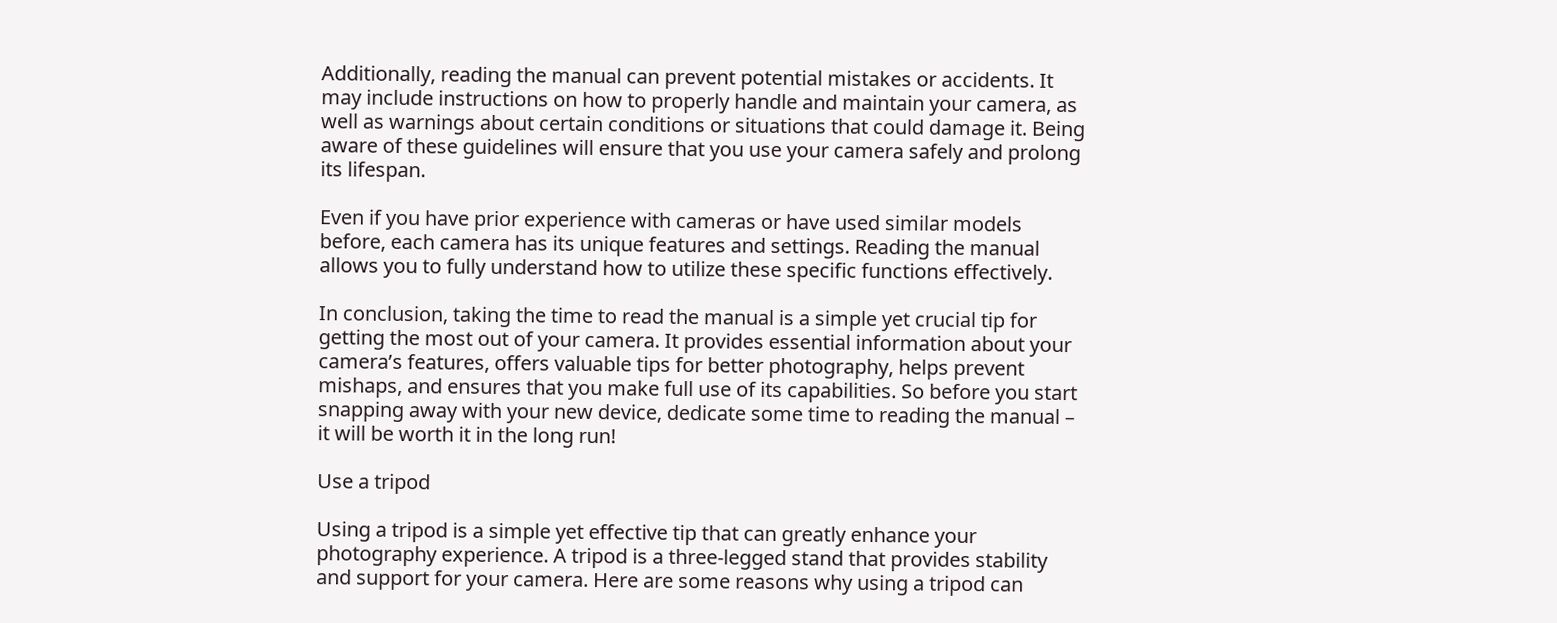Additionally, reading the manual can prevent potential mistakes or accidents. It may include instructions on how to properly handle and maintain your camera, as well as warnings about certain conditions or situations that could damage it. Being aware of these guidelines will ensure that you use your camera safely and prolong its lifespan.

Even if you have prior experience with cameras or have used similar models before, each camera has its unique features and settings. Reading the manual allows you to fully understand how to utilize these specific functions effectively.

In conclusion, taking the time to read the manual is a simple yet crucial tip for getting the most out of your camera. It provides essential information about your camera’s features, offers valuable tips for better photography, helps prevent mishaps, and ensures that you make full use of its capabilities. So before you start snapping away with your new device, dedicate some time to reading the manual – it will be worth it in the long run!

Use a tripod

Using a tripod is a simple yet effective tip that can greatly enhance your photography experience. A tripod is a three-legged stand that provides stability and support for your camera. Here are some reasons why using a tripod can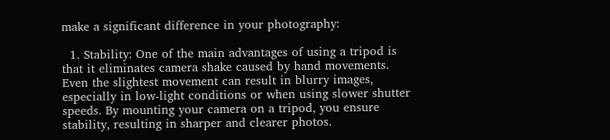make a significant difference in your photography:

  1. Stability: One of the main advantages of using a tripod is that it eliminates camera shake caused by hand movements. Even the slightest movement can result in blurry images, especially in low-light conditions or when using slower shutter speeds. By mounting your camera on a tripod, you ensure stability, resulting in sharper and clearer photos.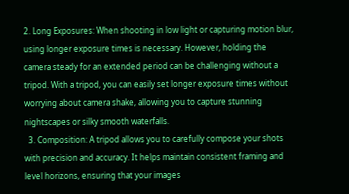2. Long Exposures: When shooting in low light or capturing motion blur, using longer exposure times is necessary. However, holding the camera steady for an extended period can be challenging without a tripod. With a tripod, you can easily set longer exposure times without worrying about camera shake, allowing you to capture stunning nightscapes or silky smooth waterfalls.
  3. Composition: A tripod allows you to carefully compose your shots with precision and accuracy. It helps maintain consistent framing and level horizons, ensuring that your images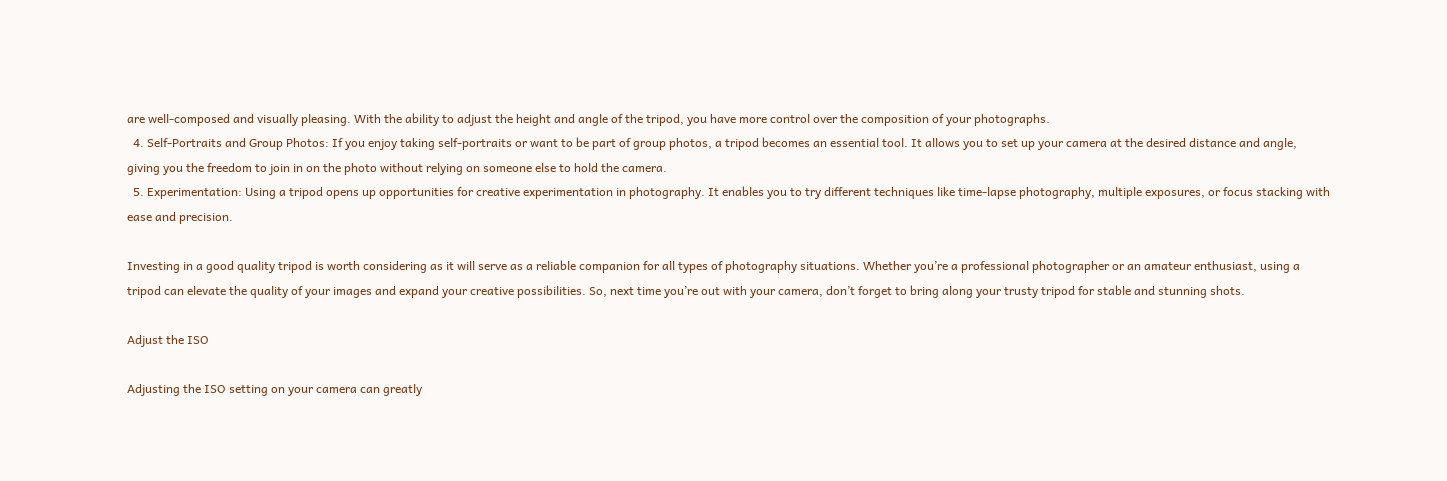are well-composed and visually pleasing. With the ability to adjust the height and angle of the tripod, you have more control over the composition of your photographs.
  4. Self-Portraits and Group Photos: If you enjoy taking self-portraits or want to be part of group photos, a tripod becomes an essential tool. It allows you to set up your camera at the desired distance and angle, giving you the freedom to join in on the photo without relying on someone else to hold the camera.
  5. Experimentation: Using a tripod opens up opportunities for creative experimentation in photography. It enables you to try different techniques like time-lapse photography, multiple exposures, or focus stacking with ease and precision.

Investing in a good quality tripod is worth considering as it will serve as a reliable companion for all types of photography situations. Whether you’re a professional photographer or an amateur enthusiast, using a tripod can elevate the quality of your images and expand your creative possibilities. So, next time you’re out with your camera, don’t forget to bring along your trusty tripod for stable and stunning shots.

Adjust the ISO

Adjusting the ISO setting on your camera can greatly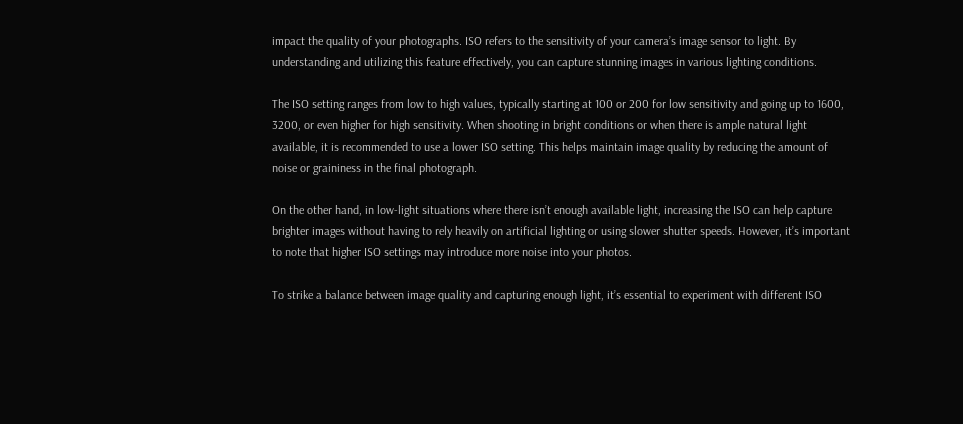impact the quality of your photographs. ISO refers to the sensitivity of your camera’s image sensor to light. By understanding and utilizing this feature effectively, you can capture stunning images in various lighting conditions.

The ISO setting ranges from low to high values, typically starting at 100 or 200 for low sensitivity and going up to 1600, 3200, or even higher for high sensitivity. When shooting in bright conditions or when there is ample natural light available, it is recommended to use a lower ISO setting. This helps maintain image quality by reducing the amount of noise or graininess in the final photograph.

On the other hand, in low-light situations where there isn’t enough available light, increasing the ISO can help capture brighter images without having to rely heavily on artificial lighting or using slower shutter speeds. However, it’s important to note that higher ISO settings may introduce more noise into your photos.

To strike a balance between image quality and capturing enough light, it’s essential to experiment with different ISO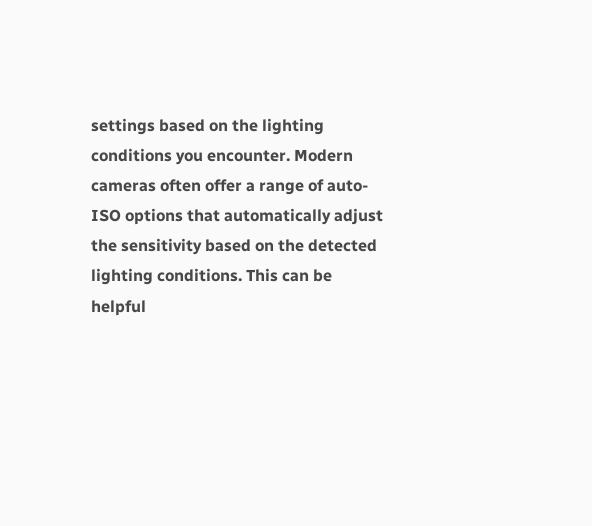settings based on the lighting conditions you encounter. Modern cameras often offer a range of auto-ISO options that automatically adjust the sensitivity based on the detected lighting conditions. This can be helpful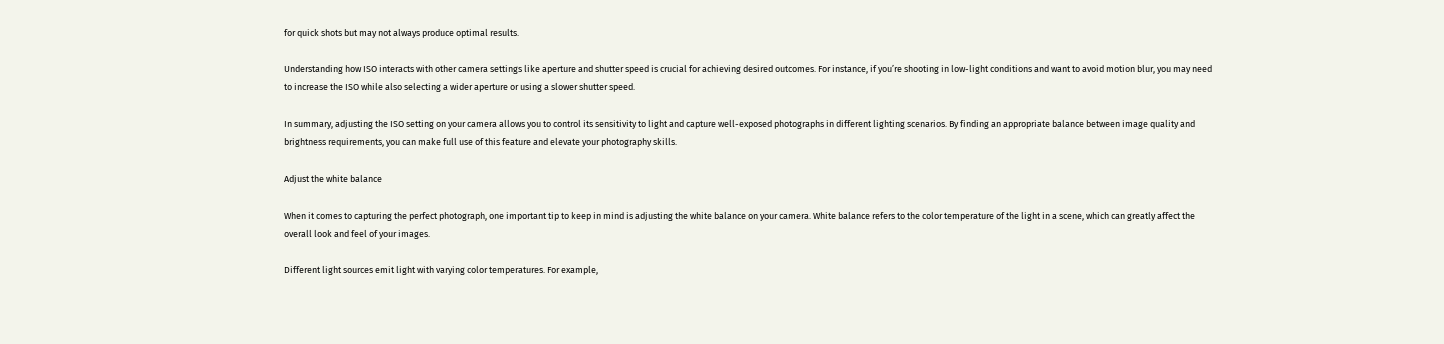for quick shots but may not always produce optimal results.

Understanding how ISO interacts with other camera settings like aperture and shutter speed is crucial for achieving desired outcomes. For instance, if you’re shooting in low-light conditions and want to avoid motion blur, you may need to increase the ISO while also selecting a wider aperture or using a slower shutter speed.

In summary, adjusting the ISO setting on your camera allows you to control its sensitivity to light and capture well-exposed photographs in different lighting scenarios. By finding an appropriate balance between image quality and brightness requirements, you can make full use of this feature and elevate your photography skills.

Adjust the white balance

When it comes to capturing the perfect photograph, one important tip to keep in mind is adjusting the white balance on your camera. White balance refers to the color temperature of the light in a scene, which can greatly affect the overall look and feel of your images.

Different light sources emit light with varying color temperatures. For example,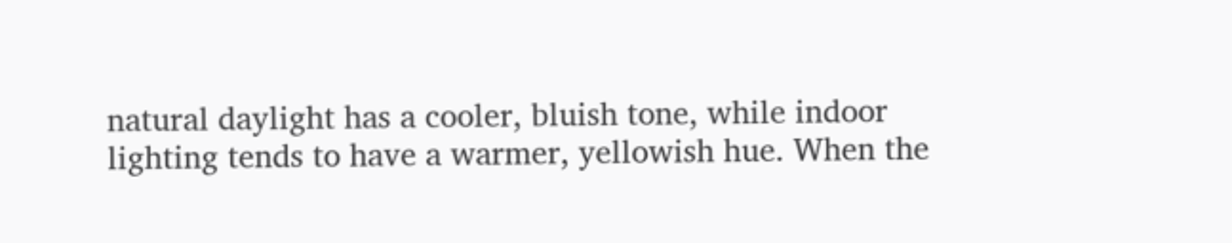natural daylight has a cooler, bluish tone, while indoor lighting tends to have a warmer, yellowish hue. When the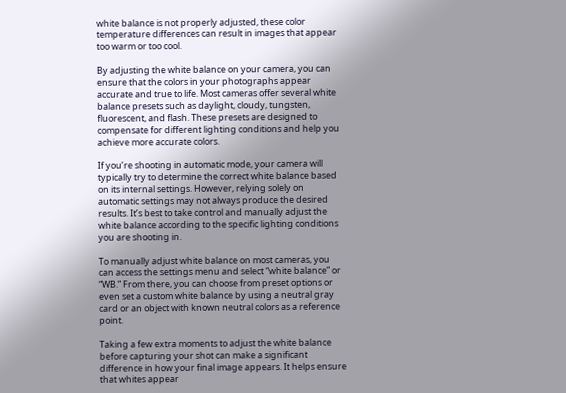white balance is not properly adjusted, these color temperature differences can result in images that appear too warm or too cool.

By adjusting the white balance on your camera, you can ensure that the colors in your photographs appear accurate and true to life. Most cameras offer several white balance presets such as daylight, cloudy, tungsten, fluorescent, and flash. These presets are designed to compensate for different lighting conditions and help you achieve more accurate colors.

If you’re shooting in automatic mode, your camera will typically try to determine the correct white balance based on its internal settings. However, relying solely on automatic settings may not always produce the desired results. It’s best to take control and manually adjust the white balance according to the specific lighting conditions you are shooting in.

To manually adjust white balance on most cameras, you can access the settings menu and select “white balance” or “WB.” From there, you can choose from preset options or even set a custom white balance by using a neutral gray card or an object with known neutral colors as a reference point.

Taking a few extra moments to adjust the white balance before capturing your shot can make a significant difference in how your final image appears. It helps ensure that whites appear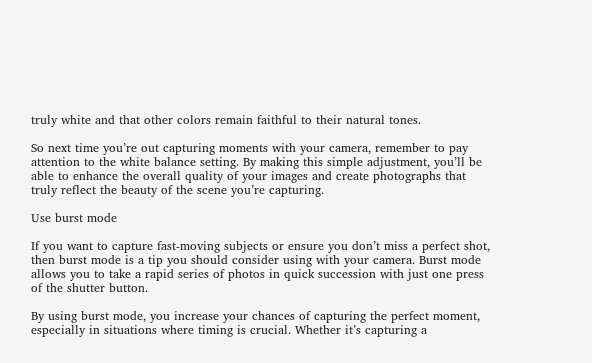truly white and that other colors remain faithful to their natural tones.

So next time you’re out capturing moments with your camera, remember to pay attention to the white balance setting. By making this simple adjustment, you’ll be able to enhance the overall quality of your images and create photographs that truly reflect the beauty of the scene you’re capturing.

Use burst mode

If you want to capture fast-moving subjects or ensure you don’t miss a perfect shot, then burst mode is a tip you should consider using with your camera. Burst mode allows you to take a rapid series of photos in quick succession with just one press of the shutter button.

By using burst mode, you increase your chances of capturing the perfect moment, especially in situations where timing is crucial. Whether it’s capturing a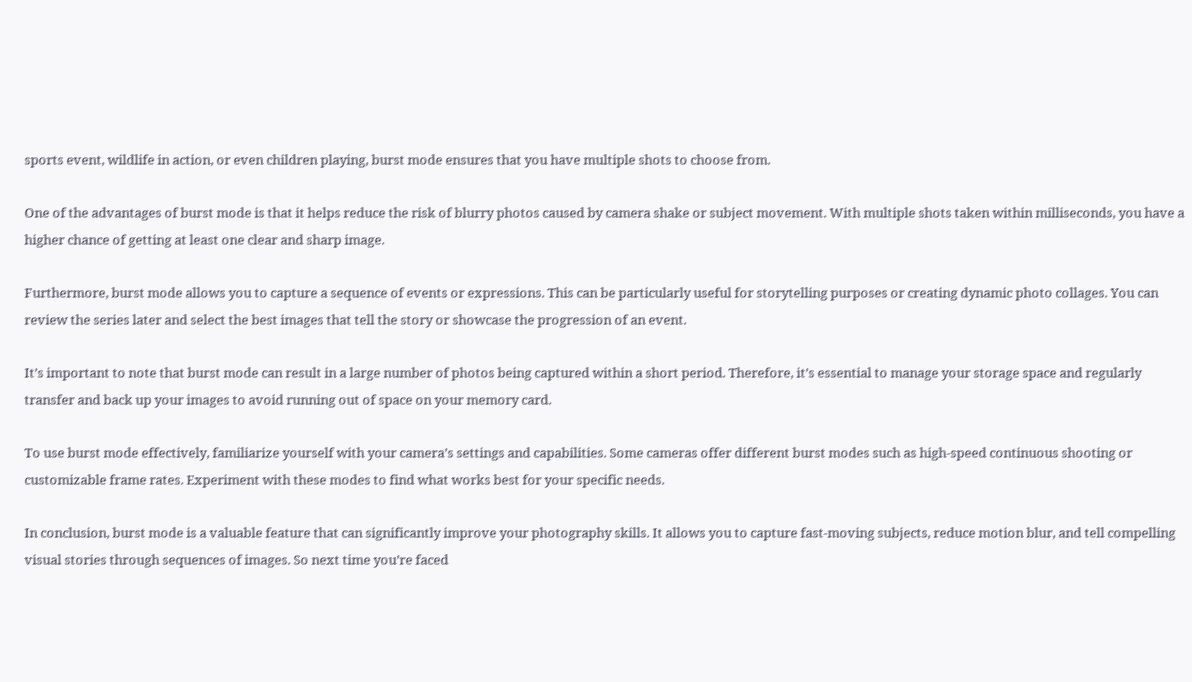sports event, wildlife in action, or even children playing, burst mode ensures that you have multiple shots to choose from.

One of the advantages of burst mode is that it helps reduce the risk of blurry photos caused by camera shake or subject movement. With multiple shots taken within milliseconds, you have a higher chance of getting at least one clear and sharp image.

Furthermore, burst mode allows you to capture a sequence of events or expressions. This can be particularly useful for storytelling purposes or creating dynamic photo collages. You can review the series later and select the best images that tell the story or showcase the progression of an event.

It’s important to note that burst mode can result in a large number of photos being captured within a short period. Therefore, it’s essential to manage your storage space and regularly transfer and back up your images to avoid running out of space on your memory card.

To use burst mode effectively, familiarize yourself with your camera’s settings and capabilities. Some cameras offer different burst modes such as high-speed continuous shooting or customizable frame rates. Experiment with these modes to find what works best for your specific needs.

In conclusion, burst mode is a valuable feature that can significantly improve your photography skills. It allows you to capture fast-moving subjects, reduce motion blur, and tell compelling visual stories through sequences of images. So next time you’re faced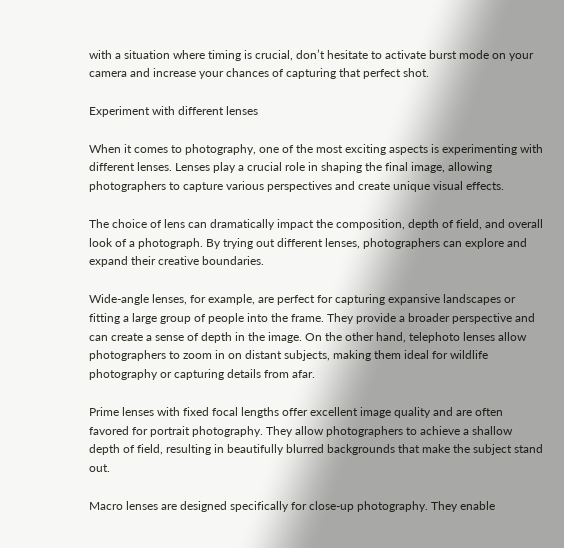with a situation where timing is crucial, don’t hesitate to activate burst mode on your camera and increase your chances of capturing that perfect shot.

Experiment with different lenses

When it comes to photography, one of the most exciting aspects is experimenting with different lenses. Lenses play a crucial role in shaping the final image, allowing photographers to capture various perspectives and create unique visual effects.

The choice of lens can dramatically impact the composition, depth of field, and overall look of a photograph. By trying out different lenses, photographers can explore and expand their creative boundaries.

Wide-angle lenses, for example, are perfect for capturing expansive landscapes or fitting a large group of people into the frame. They provide a broader perspective and can create a sense of depth in the image. On the other hand, telephoto lenses allow photographers to zoom in on distant subjects, making them ideal for wildlife photography or capturing details from afar.

Prime lenses with fixed focal lengths offer excellent image quality and are often favored for portrait photography. They allow photographers to achieve a shallow depth of field, resulting in beautifully blurred backgrounds that make the subject stand out.

Macro lenses are designed specifically for close-up photography. They enable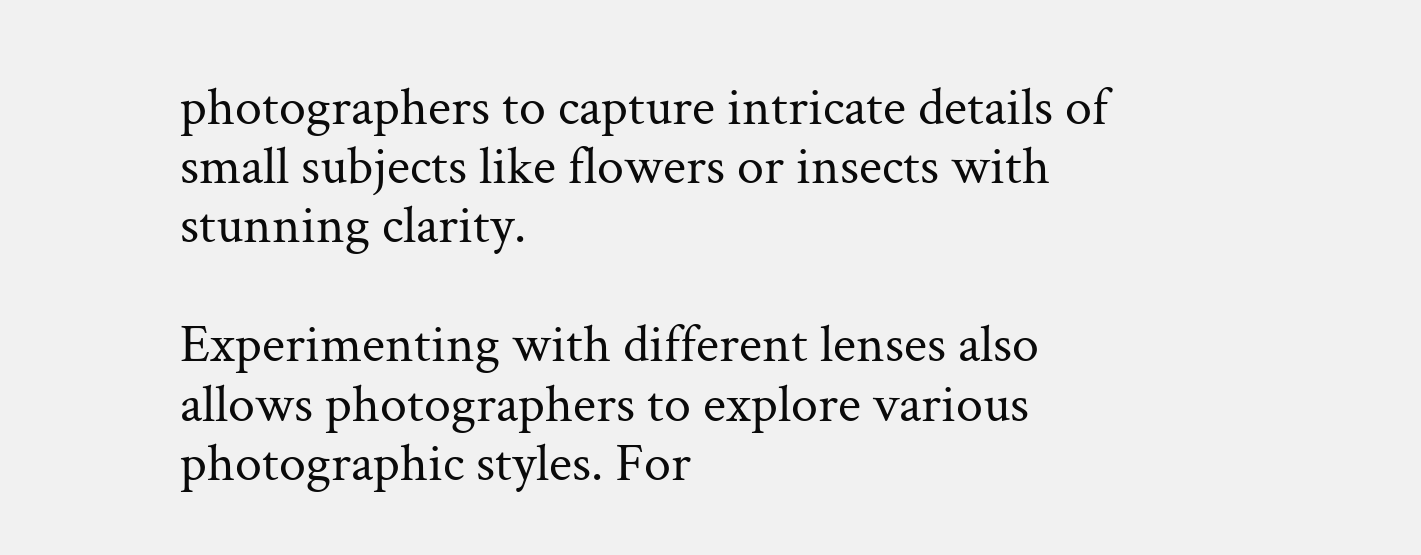photographers to capture intricate details of small subjects like flowers or insects with stunning clarity.

Experimenting with different lenses also allows photographers to explore various photographic styles. For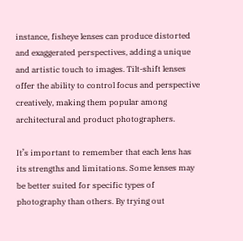instance, fisheye lenses can produce distorted and exaggerated perspectives, adding a unique and artistic touch to images. Tilt-shift lenses offer the ability to control focus and perspective creatively, making them popular among architectural and product photographers.

It’s important to remember that each lens has its strengths and limitations. Some lenses may be better suited for specific types of photography than others. By trying out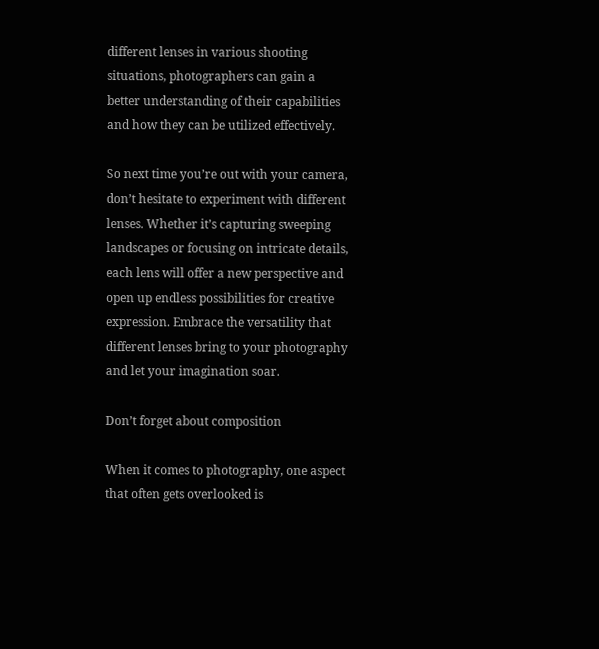different lenses in various shooting situations, photographers can gain a better understanding of their capabilities and how they can be utilized effectively.

So next time you’re out with your camera, don’t hesitate to experiment with different lenses. Whether it’s capturing sweeping landscapes or focusing on intricate details, each lens will offer a new perspective and open up endless possibilities for creative expression. Embrace the versatility that different lenses bring to your photography and let your imagination soar.

Don’t forget about composition

When it comes to photography, one aspect that often gets overlooked is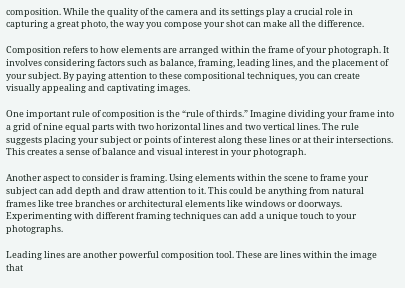composition. While the quality of the camera and its settings play a crucial role in capturing a great photo, the way you compose your shot can make all the difference.

Composition refers to how elements are arranged within the frame of your photograph. It involves considering factors such as balance, framing, leading lines, and the placement of your subject. By paying attention to these compositional techniques, you can create visually appealing and captivating images.

One important rule of composition is the “rule of thirds.” Imagine dividing your frame into a grid of nine equal parts with two horizontal lines and two vertical lines. The rule suggests placing your subject or points of interest along these lines or at their intersections. This creates a sense of balance and visual interest in your photograph.

Another aspect to consider is framing. Using elements within the scene to frame your subject can add depth and draw attention to it. This could be anything from natural frames like tree branches or architectural elements like windows or doorways. Experimenting with different framing techniques can add a unique touch to your photographs.

Leading lines are another powerful composition tool. These are lines within the image that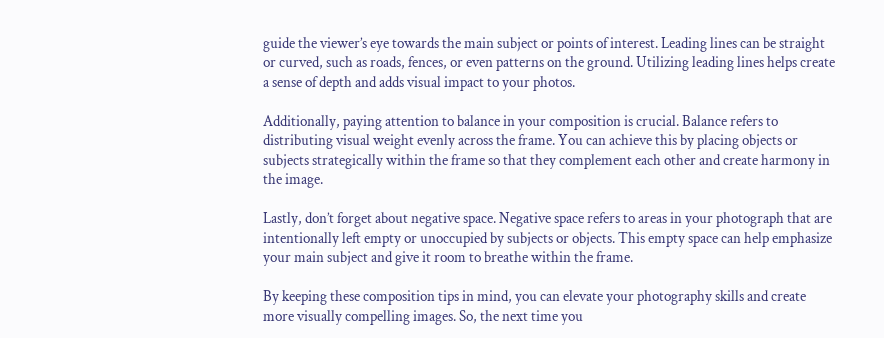guide the viewer’s eye towards the main subject or points of interest. Leading lines can be straight or curved, such as roads, fences, or even patterns on the ground. Utilizing leading lines helps create a sense of depth and adds visual impact to your photos.

Additionally, paying attention to balance in your composition is crucial. Balance refers to distributing visual weight evenly across the frame. You can achieve this by placing objects or subjects strategically within the frame so that they complement each other and create harmony in the image.

Lastly, don’t forget about negative space. Negative space refers to areas in your photograph that are intentionally left empty or unoccupied by subjects or objects. This empty space can help emphasize your main subject and give it room to breathe within the frame.

By keeping these composition tips in mind, you can elevate your photography skills and create more visually compelling images. So, the next time you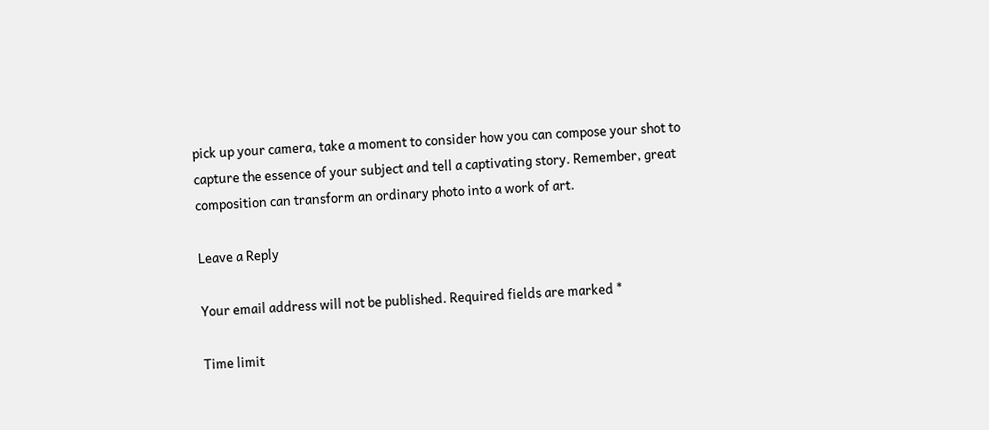pick up your camera, take a moment to consider how you can compose your shot to capture the essence of your subject and tell a captivating story. Remember, great composition can transform an ordinary photo into a work of art.

Leave a Reply

Your email address will not be published. Required fields are marked *

Time limit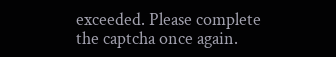exceeded. Please complete the captcha once again.